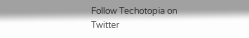Follow Techotopia on Twitter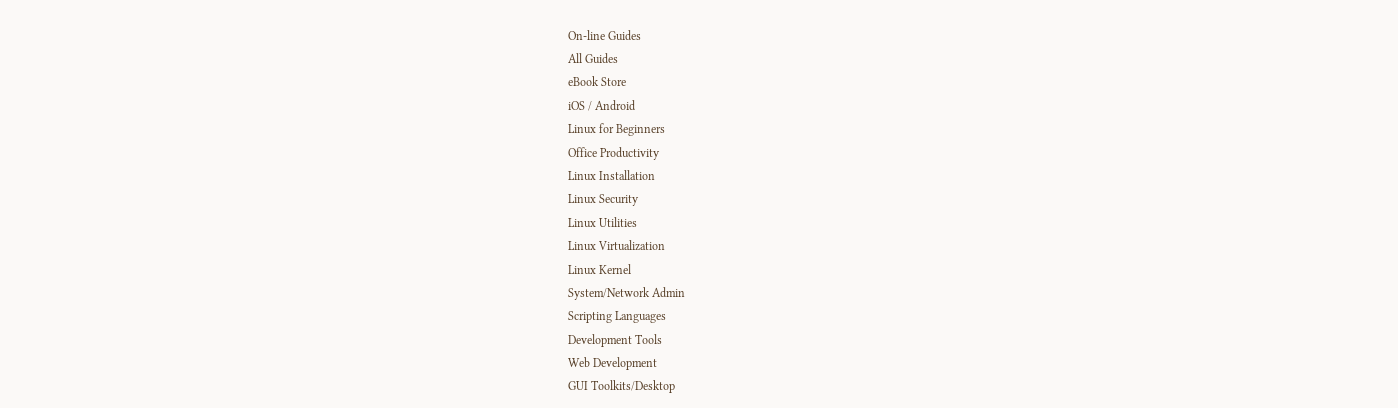On-line Guides
All Guides
eBook Store
iOS / Android
Linux for Beginners
Office Productivity
Linux Installation
Linux Security
Linux Utilities
Linux Virtualization
Linux Kernel
System/Network Admin
Scripting Languages
Development Tools
Web Development
GUI Toolkits/Desktop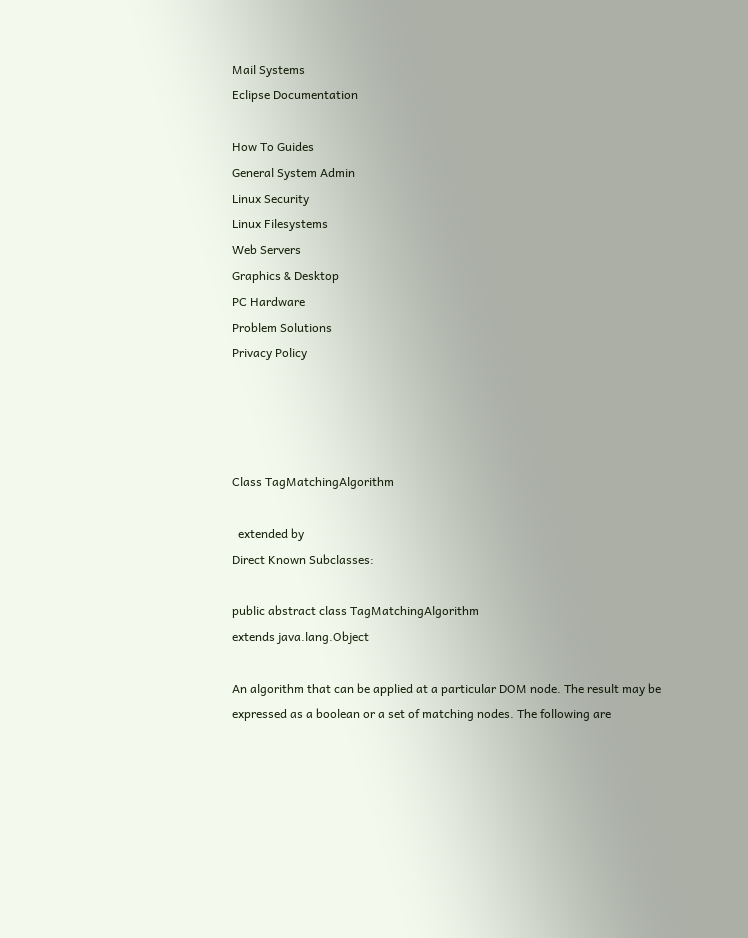Mail Systems
Eclipse Documentation

How To Guides
General System Admin
Linux Security
Linux Filesystems
Web Servers
Graphics & Desktop
PC Hardware
Problem Solutions
Privacy Policy




Class TagMatchingAlgorithm

  extended by
Direct Known Subclasses:

public abstract class TagMatchingAlgorithm
extends java.lang.Object

An algorithm that can be applied at a particular DOM node. The result may be expressed as a boolean or a set of matching nodes. The following are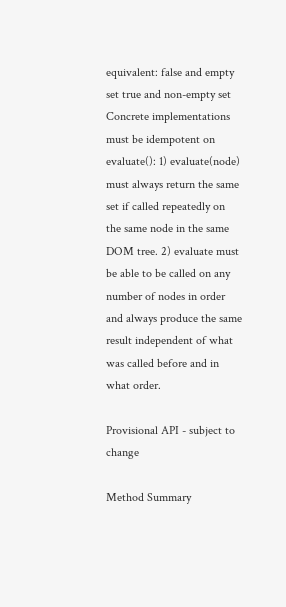equivalent: false and empty set true and non-empty set Concrete implementations must be idempotent on evaluate(): 1) evaluate(node) must always return the same set if called repeatedly on the same node in the same DOM tree. 2) evaluate must be able to be called on any number of nodes in order and always produce the same result independent of what was called before and in what order.

Provisional API - subject to change

Method Summary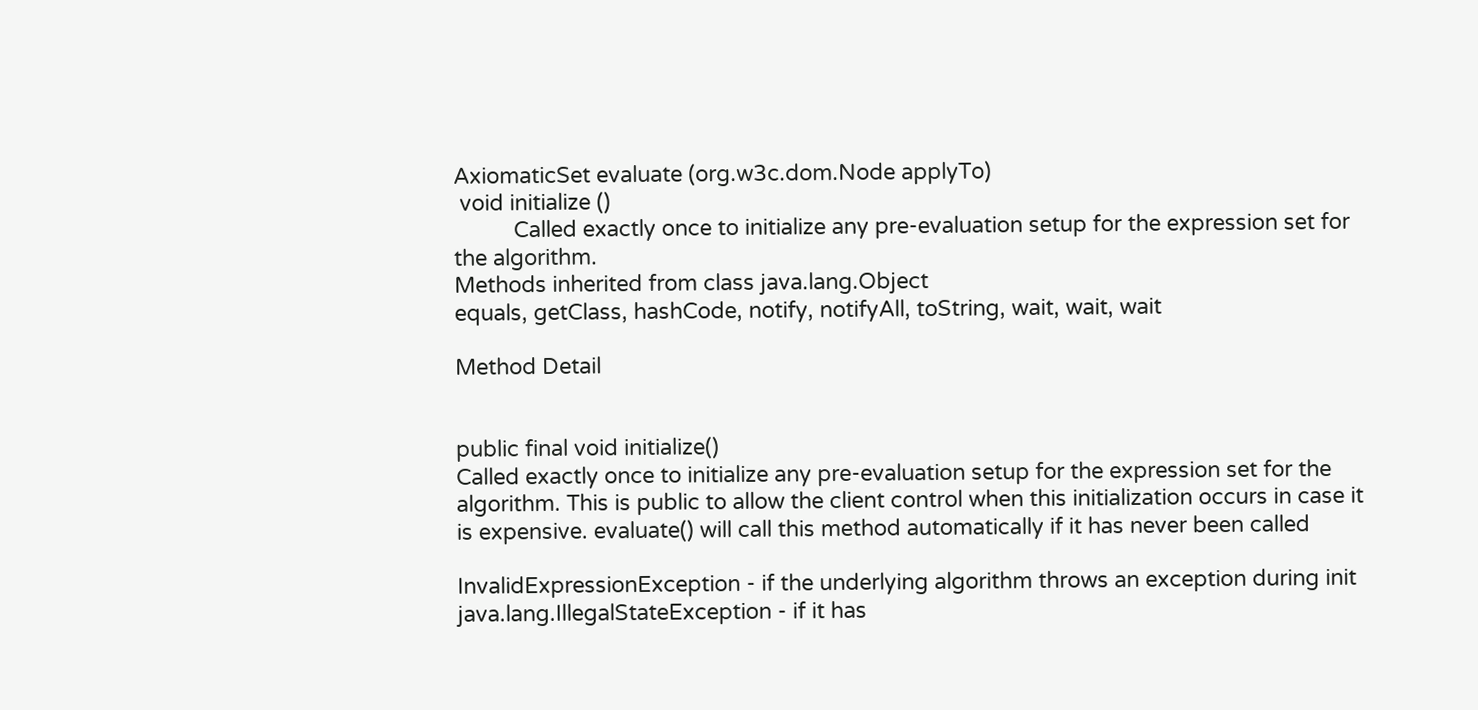AxiomaticSet evaluate (org.w3c.dom.Node applyTo)
 void initialize ()
          Called exactly once to initialize any pre-evaluation setup for the expression set for the algorithm.
Methods inherited from class java.lang.Object
equals, getClass, hashCode, notify, notifyAll, toString, wait, wait, wait

Method Detail


public final void initialize()
Called exactly once to initialize any pre-evaluation setup for the expression set for the algorithm. This is public to allow the client control when this initialization occurs in case it is expensive. evaluate() will call this method automatically if it has never been called

InvalidExpressionException - if the underlying algorithm throws an exception during init
java.lang.IllegalStateException - if it has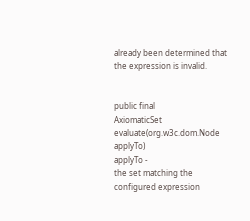already been determined that the expression is invalid.


public final
AxiomaticSet evaluate(org.w3c.dom.Node applyTo)
applyTo -
the set matching the configured expression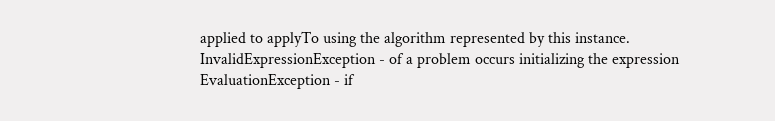applied to applyTo using the algorithm represented by this instance.
InvalidExpressionException - of a problem occurs initializing the expression
EvaluationException - if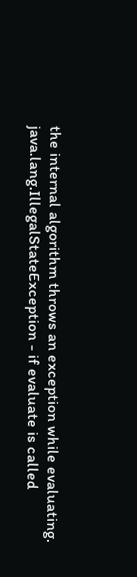the internal algorithm throws an exception while evaluating.
java.lang.IllegalStateException - if evaluate is called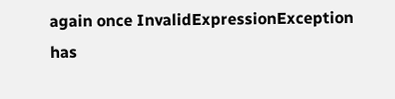again once InvalidExpressionException has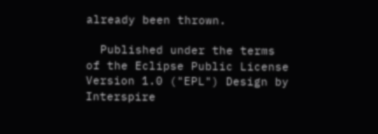already been thrown.

  Published under the terms of the Eclipse Public License Version 1.0 ("EPL") Design by Interspire